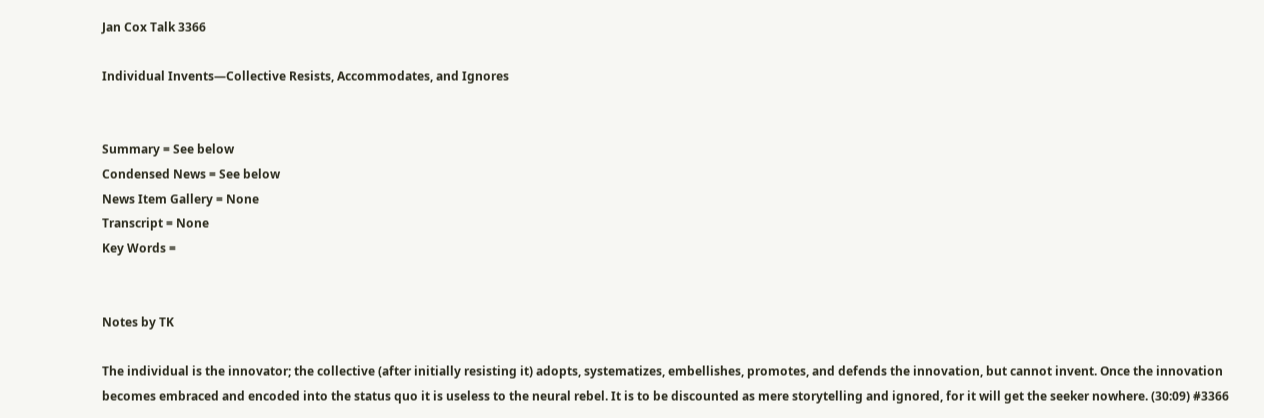Jan Cox Talk 3366

Individual Invents—Collective Resists, Accommodates, and Ignores


Summary = See below
Condensed News = See below
News Item Gallery = None
Transcript = None
Key Words =


Notes by TK

The individual is the innovator; the collective (after initially resisting it) adopts, systematizes, embellishes, promotes, and defends the innovation, but cannot invent. Once the innovation becomes embraced and encoded into the status quo it is useless to the neural rebel. It is to be discounted as mere storytelling and ignored, for it will get the seeker nowhere. (30:09) #3366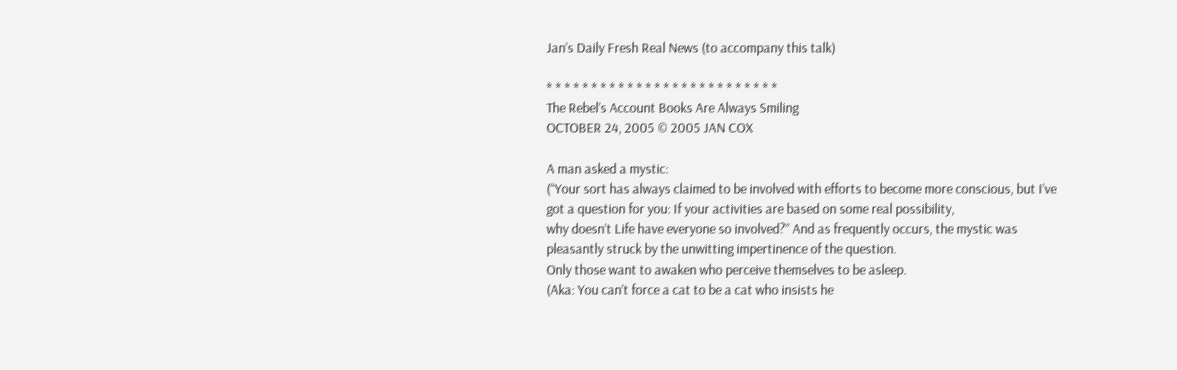Jan’s Daily Fresh Real News (to accompany this talk)

* * * * * * * * * * * * * * * * * * * * * * * * * *
The Rebel’s Account Books Are Always Smiling
OCTOBER 24, 2005 © 2005 JAN COX

A man asked a mystic:
(“Your sort has always claimed to be involved with efforts to become more conscious, but I’ve got a question for you: If your activities are based on some real possibility,
why doesn’t Life have everyone so involved?” And as frequently occurs, the mystic was pleasantly struck by the unwitting impertinence of the question.
Only those want to awaken who perceive themselves to be asleep.
(Aka: You can’t force a cat to be a cat who insists he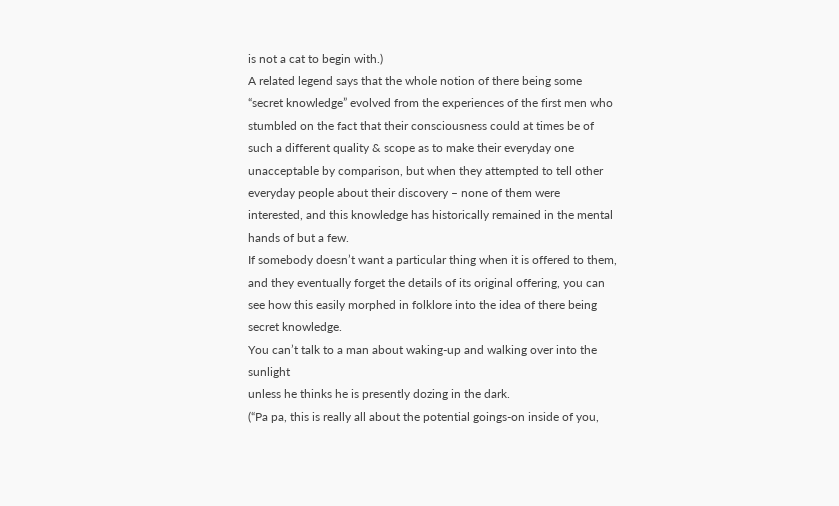is not a cat to begin with.)
A related legend says that the whole notion of there being some “secret knowledge” evolved from the experiences of the first men who stumbled on the fact that their consciousness could at times be of such a different quality & scope as to make their everyday one unacceptable by comparison, but when they attempted to tell other everyday people about their discovery – none of them were interested, and this knowledge has historically remained in the mental hands of but a few.
If somebody doesn’t want a particular thing when it is offered to them,
and they eventually forget the details of its original offering, you can see how this easily morphed in folklore into the idea of there being secret knowledge.
You can’t talk to a man about waking-up and walking over into the sunlight
unless he thinks he is presently dozing in the dark.
(“Pa pa, this is really all about the potential goings-on inside of you,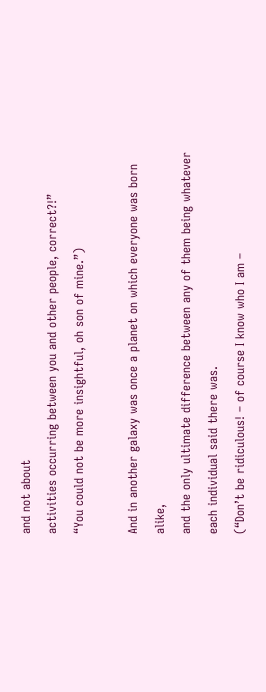and not about
activities occurring between you and other people, correct?!”
“You could not be more insightful, oh son of mine.”)

And in another galaxy was once a planet on which everyone was born alike,
and the only ultimate difference between any of them being whatever each individual said there was.
(“Don’t be ridiculous! – of course I know who I am –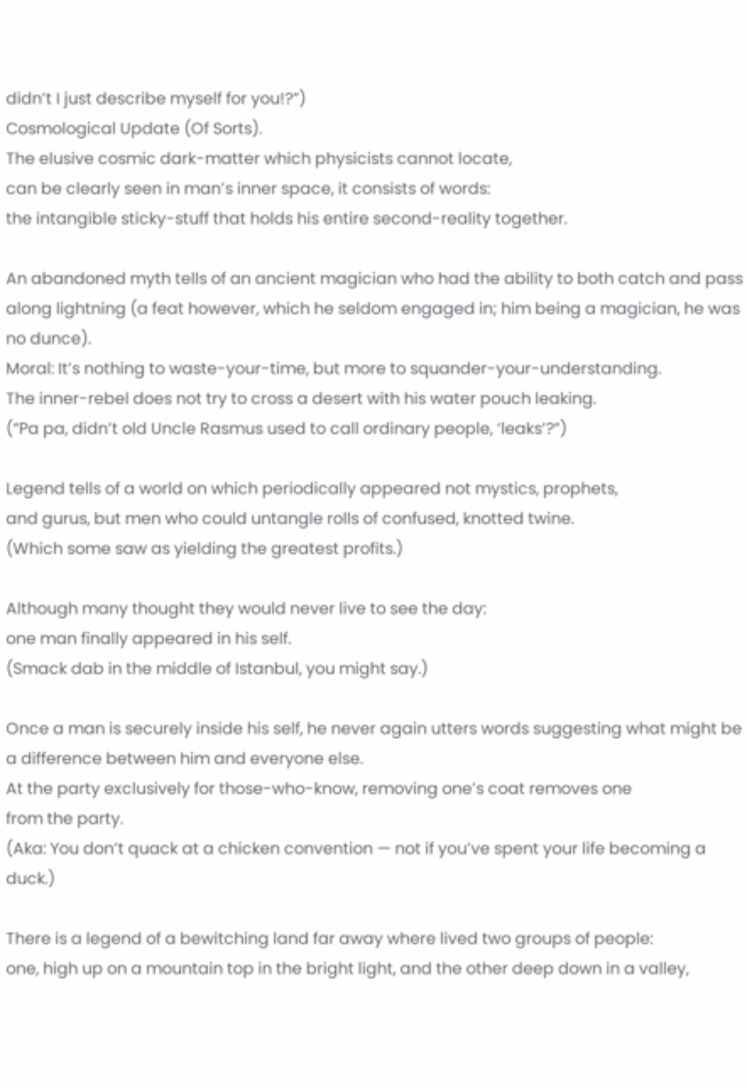didn’t I just describe myself for you!?”)
Cosmological Update (Of Sorts).
The elusive cosmic dark-matter which physicists cannot locate,
can be clearly seen in man’s inner space, it consists of words:
the intangible sticky-stuff that holds his entire second-reality together.

An abandoned myth tells of an ancient magician who had the ability to both catch and pass along lightning (a feat however, which he seldom engaged in; him being a magician, he was no dunce).
Moral: It’s nothing to waste-your-time, but more to squander-your-understanding.
The inner-rebel does not try to cross a desert with his water pouch leaking.
(“Pa pa, didn’t old Uncle Rasmus used to call ordinary people, ‘leaks’?”)

Legend tells of a world on which periodically appeared not mystics, prophets,
and gurus, but men who could untangle rolls of confused, knotted twine.
(Which some saw as yielding the greatest profits.)

Although many thought they would never live to see the day:
one man finally appeared in his self.
(Smack dab in the middle of Istanbul, you might say.)

Once a man is securely inside his self, he never again utters words suggesting what might be a difference between him and everyone else.
At the party exclusively for those-who-know, removing one’s coat removes one
from the party.
(Aka: You don’t quack at a chicken convention — not if you’ve spent your life becoming a duck.)

There is a legend of a bewitching land far away where lived two groups of people:
one, high up on a mountain top in the bright light, and the other deep down in a valley,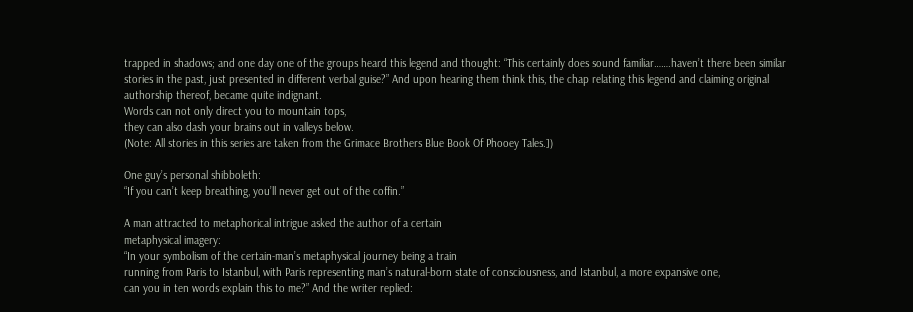trapped in shadows; and one day one of the groups heard this legend and thought: “This certainly does sound familiar…….haven’t there been similar stories in the past, just presented in different verbal guise?” And upon hearing them think this, the chap relating this legend and claiming original authorship thereof, became quite indignant.
Words can not only direct you to mountain tops,
they can also dash your brains out in valleys below.
(Note: All stories in this series are taken from the Grimace Brothers Blue Book Of Phooey Tales.])

One guy’s personal shibboleth:
“If you can’t keep breathing, you’ll never get out of the coffin.”

A man attracted to metaphorical intrigue asked the author of a certain
metaphysical imagery:
“In your symbolism of the certain-man’s metaphysical journey being a train
running from Paris to Istanbul, with Paris representing man’s natural-born state of consciousness, and Istanbul, a more expansive one,
can you in ten words explain this to me?” And the writer replied: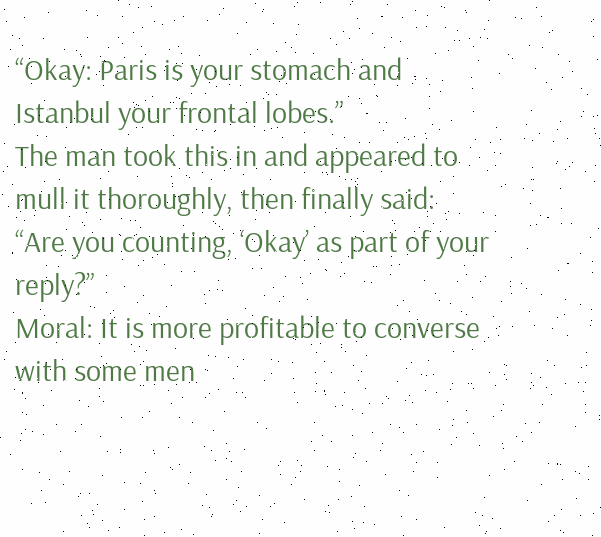“Okay: Paris is your stomach and Istanbul your frontal lobes.”
The man took this in and appeared to mull it thoroughly, then finally said:
“Are you counting, ‘Okay’ as part of your reply?”
Moral: It is more profitable to converse with some men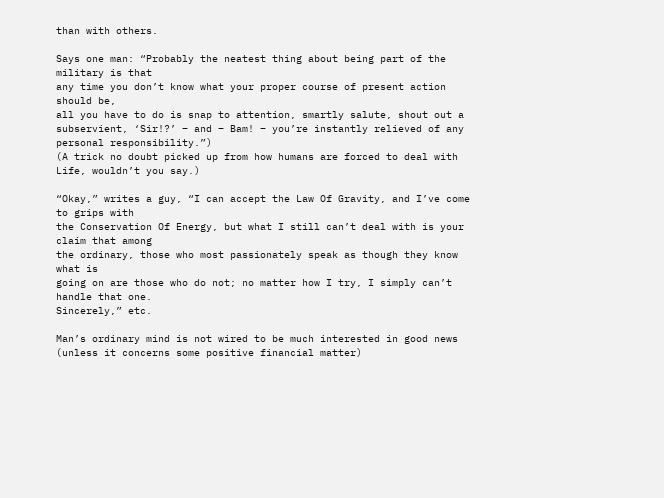than with others.

Says one man: “Probably the neatest thing about being part of the military is that
any time you don’t know what your proper course of present action should be,
all you have to do is snap to attention, smartly salute, shout out a subservient, ‘Sir!?’ – and – Bam! – you’re instantly relieved of any personal responsibility.”)
(A trick no doubt picked up from how humans are forced to deal with Life, wouldn’t you say.)

“Okay,” writes a guy, “I can accept the Law Of Gravity, and I’ve come to grips with
the Conservation Of Energy, but what I still can’t deal with is your claim that among
the ordinary, those who most passionately speak as though they know what is
going on are those who do not; no matter how I try, I simply can’t handle that one.
Sincerely,” etc.

Man’s ordinary mind is not wired to be much interested in good news
(unless it concerns some positive financial matter)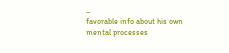–
favorable info about his own mental processes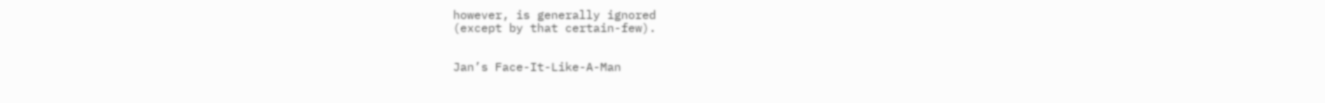however, is generally ignored
(except by that certain-few).


Jan’s Face-It-Like-A-Man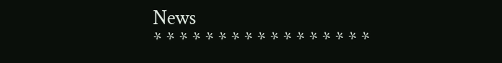News
* * * * * * * * * * * * * * * * *